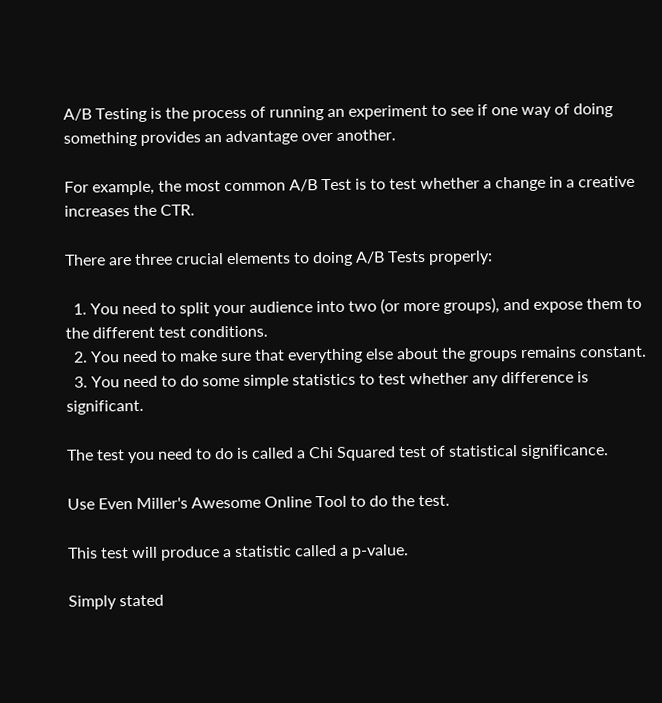A/B Testing is the process of running an experiment to see if one way of doing something provides an advantage over another.

For example, the most common A/B Test is to test whether a change in a creative increases the CTR.

There are three crucial elements to doing A/B Tests properly:

  1. You need to split your audience into two (or more groups), and expose them to the different test conditions.
  2. You need to make sure that everything else about the groups remains constant.
  3. You need to do some simple statistics to test whether any difference is significant.

The test you need to do is called a Chi Squared test of statistical significance.

Use Even Miller's Awesome Online Tool to do the test.

This test will produce a statistic called a p-value.

Simply stated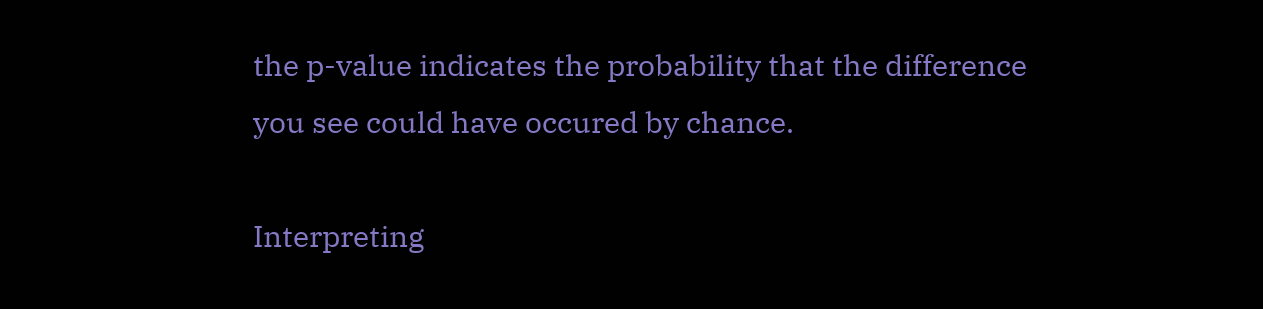the p-value indicates the probability that the difference you see could have occured by chance.

Interpreting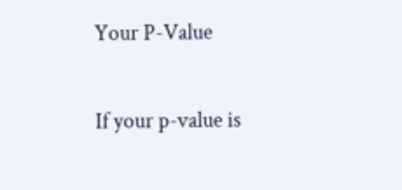Your P-Value

If your p-value is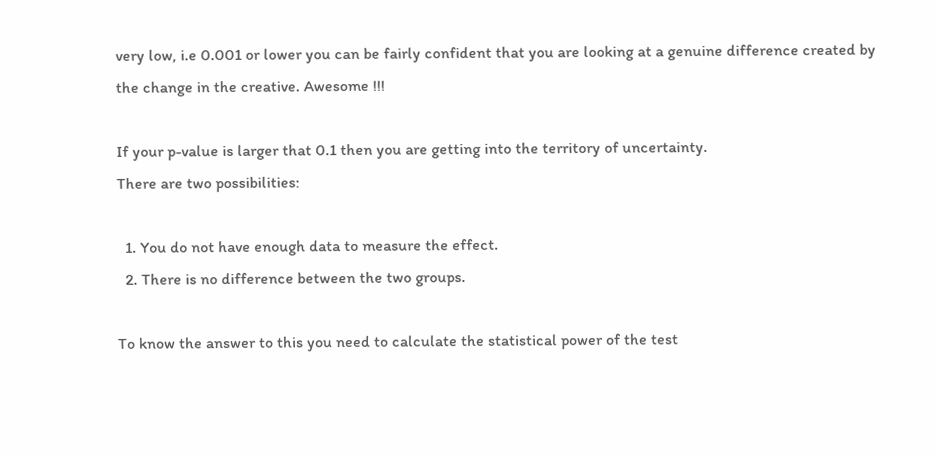very low, i.e 0.001 or lower you can be fairly confident that you are looking at a genuine difference created by the change in the creative. Awesome !!!

If your p-value is larger that 0.1 then you are getting into the territory of uncertainty.
There are two possibilities:

  1. You do not have enough data to measure the effect.
  2. There is no difference between the two groups.

To know the answer to this you need to calculate the statistical power of the test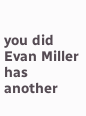you did Evan Miller has another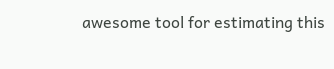awesome tool for estimating this